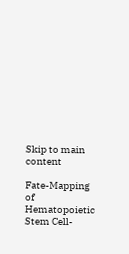Skip to main content

Fate-Mapping of Hematopoietic Stem Cell-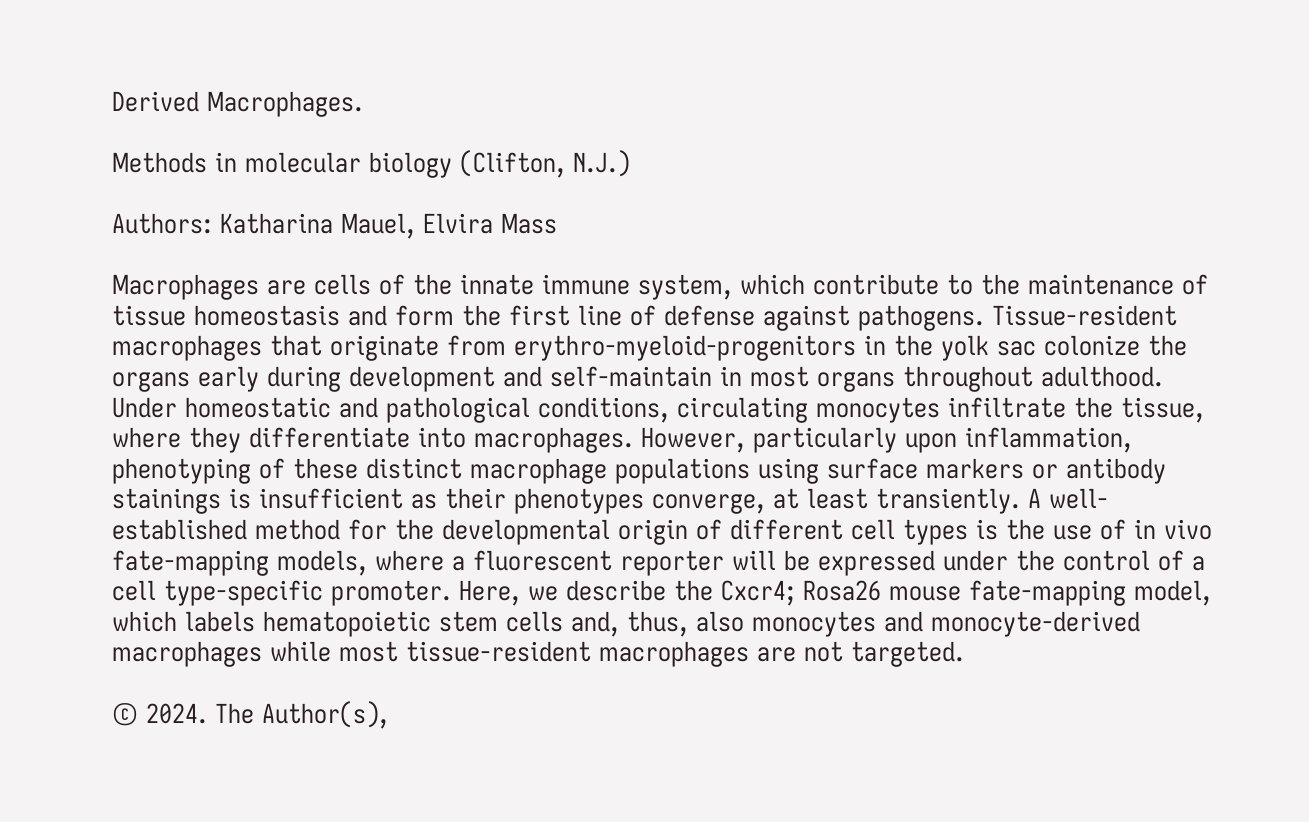Derived Macrophages.

Methods in molecular biology (Clifton, N.J.)

Authors: Katharina Mauel, Elvira Mass

Macrophages are cells of the innate immune system, which contribute to the maintenance of tissue homeostasis and form the first line of defense against pathogens. Tissue-resident macrophages that originate from erythro-myeloid-progenitors in the yolk sac colonize the organs early during development and self-maintain in most organs throughout adulthood. Under homeostatic and pathological conditions, circulating monocytes infiltrate the tissue, where they differentiate into macrophages. However, particularly upon inflammation, phenotyping of these distinct macrophage populations using surface markers or antibody stainings is insufficient as their phenotypes converge, at least transiently. A well-established method for the developmental origin of different cell types is the use of in vivo fate-mapping models, where a fluorescent reporter will be expressed under the control of a cell type-specific promoter. Here, we describe the Cxcr4; Rosa26 mouse fate-mapping model, which labels hematopoietic stem cells and, thus, also monocytes and monocyte-derived macrophages while most tissue-resident macrophages are not targeted.

© 2024. The Author(s),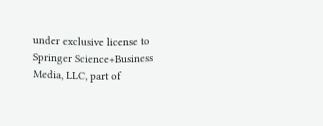under exclusive license to Springer Science+Business Media, LLC, part of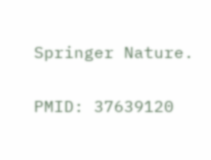Springer Nature.

PMID: 37639120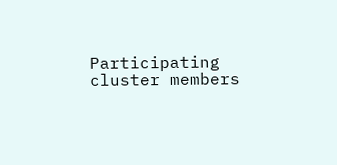Participating cluster members